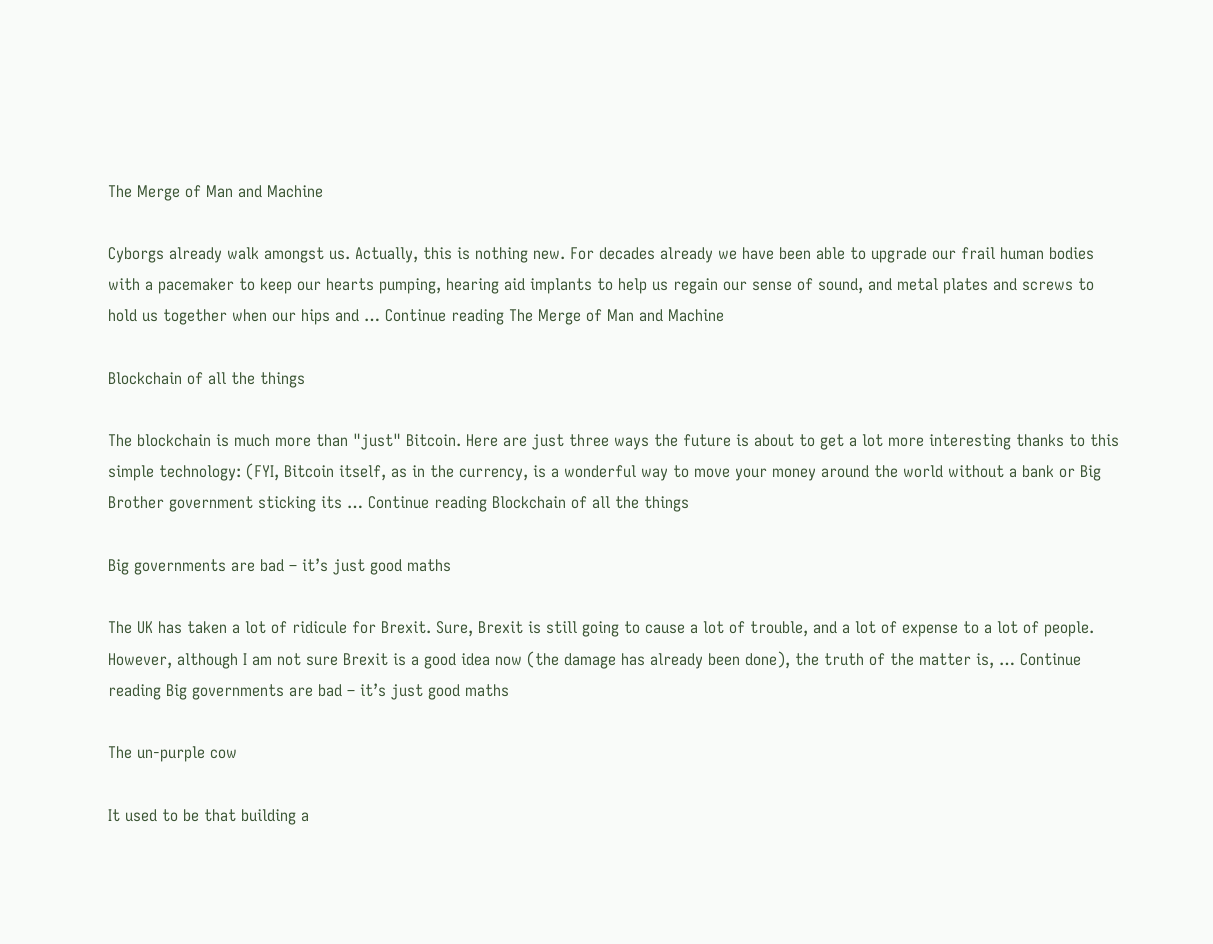The Merge of Man and Machine

Cyborgs already walk amongst us. Actually, this is nothing new. For decades already we have been able to upgrade our frail human bodies with a pacemaker to keep our hearts pumping, hearing aid implants to help us regain our sense of sound, and metal plates and screws to hold us together when our hips and … Continue reading The Merge of Man and Machine

Blockchain of all the things

The blockchain is much more than "just" Bitcoin. Here are just three ways the future is about to get a lot more interesting thanks to this simple technology: (FYI, Bitcoin itself, as in the currency, is a wonderful way to move your money around the world without a bank or Big Brother government sticking its … Continue reading Blockchain of all the things

Big governments are bad – it’s just good maths

The UK has taken a lot of ridicule for Brexit. Sure, Brexit is still going to cause a lot of trouble, and a lot of expense to a lot of people. However, although I am not sure Brexit is a good idea now (the damage has already been done), the truth of the matter is, … Continue reading Big governments are bad – it’s just good maths

The un-purple cow

It used to be that building a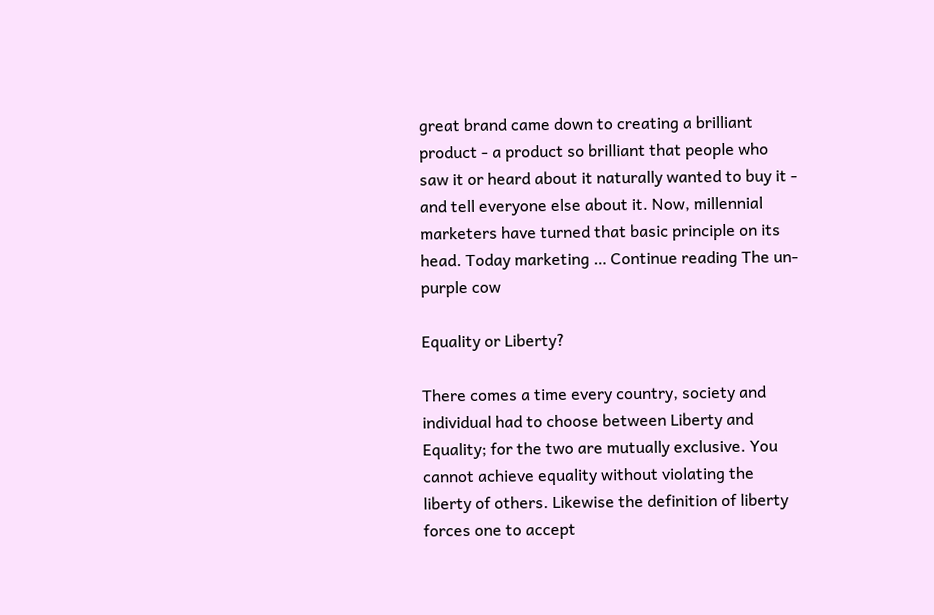great brand came down to creating a brilliant product - a product so brilliant that people who saw it or heard about it naturally wanted to buy it - and tell everyone else about it. Now, millennial marketers have turned that basic principle on its head. Today marketing … Continue reading The un-purple cow

Equality or Liberty?

There comes a time every country, society and individual had to choose between Liberty and Equality; for the two are mutually exclusive. You cannot achieve equality without violating the liberty of others. Likewise the definition of liberty forces one to accept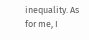inequality. As for me, I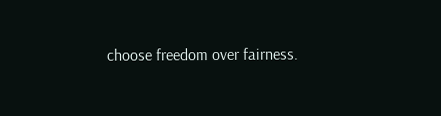choose freedom over fairness.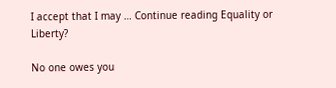I accept that I may … Continue reading Equality or Liberty?

No one owes you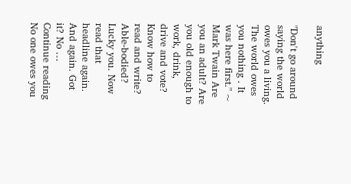anything

"Don't go around saying the world owes you a living. The world owes you nothing . It was here first." ~ Mark Twain Are you an adult? Are you old enough to work, drink, drive and vote? Know how to read and write? Able-bodied? Lucky you. Now read that headline again. And again. Got it? No … Continue reading No one owes you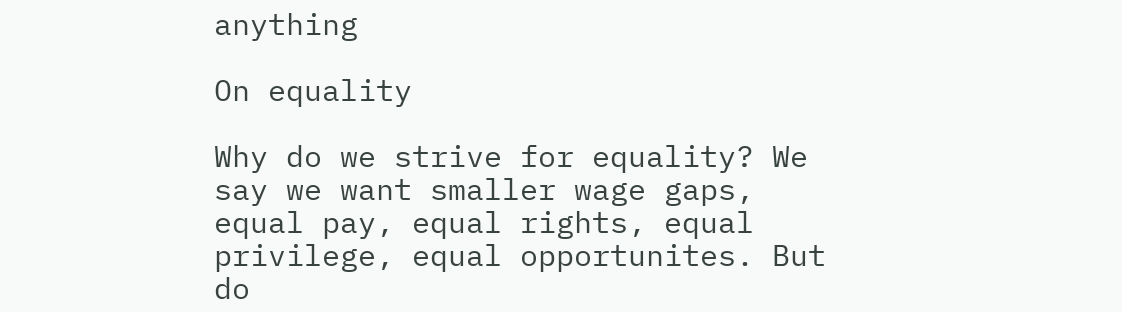anything

On equality

Why do we strive for equality? We say we want smaller wage gaps, equal pay, equal rights, equal privilege, equal opportunites. But do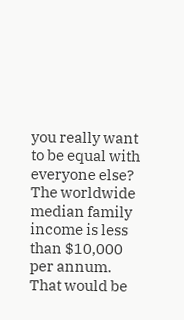you really want to be equal with everyone else? The worldwide median family income is less than $10,000 per annum. That would be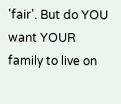'fair'. But do YOU want YOUR family to live on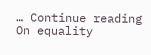… Continue reading On equality